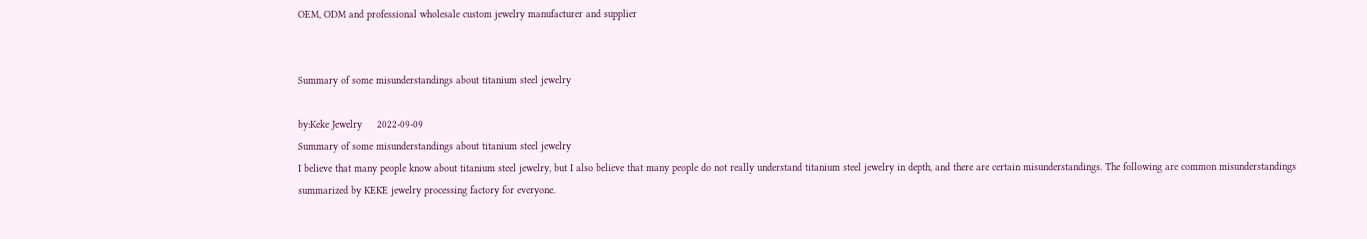OEM, ODM and professional wholesale custom jewelry manufacturer and supplier


Summary of some misunderstandings about titanium steel jewelry

by:Keke Jewelry     2022-09-09
Summary of some misunderstandings about titanium steel jewelry
I believe that many people know about titanium steel jewelry, but I also believe that many people do not really understand titanium steel jewelry in depth, and there are certain misunderstandings. The following are common misunderstandings summarized by KEKE jewelry processing factory for everyone.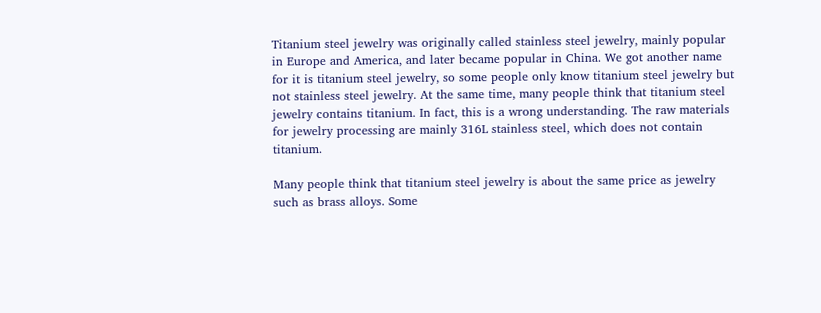Titanium steel jewelry was originally called stainless steel jewelry, mainly popular in Europe and America, and later became popular in China. We got another name for it is titanium steel jewelry, so some people only know titanium steel jewelry but not stainless steel jewelry. At the same time, many people think that titanium steel jewelry contains titanium. In fact, this is a wrong understanding. The raw materials for jewelry processing are mainly 316L stainless steel, which does not contain titanium.

Many people think that titanium steel jewelry is about the same price as jewelry such as brass alloys. Some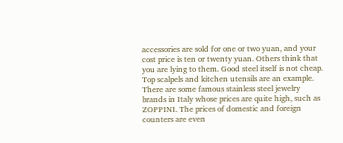accessories are sold for one or two yuan, and your cost price is ten or twenty yuan. Others think that you are lying to them. Good steel itself is not cheap. Top scalpels and kitchen utensils are an example. There are some famous stainless steel jewelry brands in Italy whose prices are quite high, such as ZOPPINI. The prices of domestic and foreign counters are even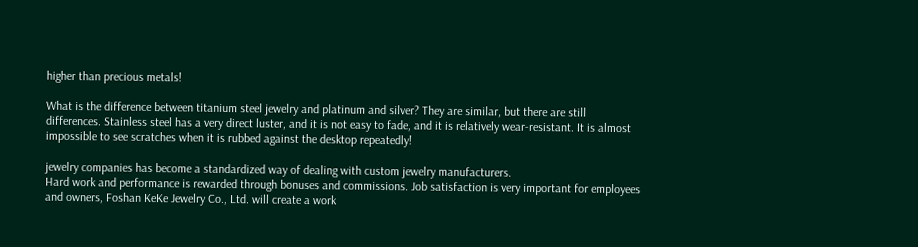higher than precious metals!

What is the difference between titanium steel jewelry and platinum and silver? They are similar, but there are still differences. Stainless steel has a very direct luster, and it is not easy to fade, and it is relatively wear-resistant. It is almost impossible to see scratches when it is rubbed against the desktop repeatedly!

jewelry companies has become a standardized way of dealing with custom jewelry manufacturers.
Hard work and performance is rewarded through bonuses and commissions. Job satisfaction is very important for employees and owners, Foshan KeKe Jewelry Co., Ltd. will create a work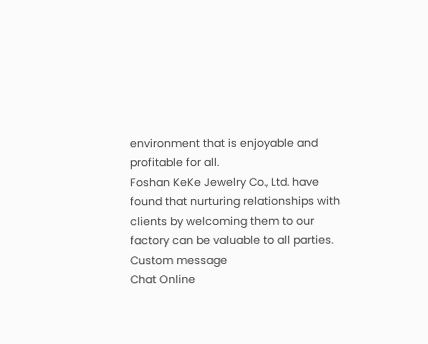environment that is enjoyable and profitable for all.
Foshan KeKe Jewelry Co., Ltd. have found that nurturing relationships with clients by welcoming them to our factory can be valuable to all parties.
Custom message
Chat Online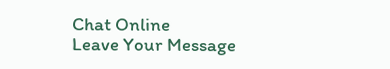Chat Online
Leave Your Message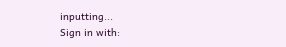inputting...
Sign in with: